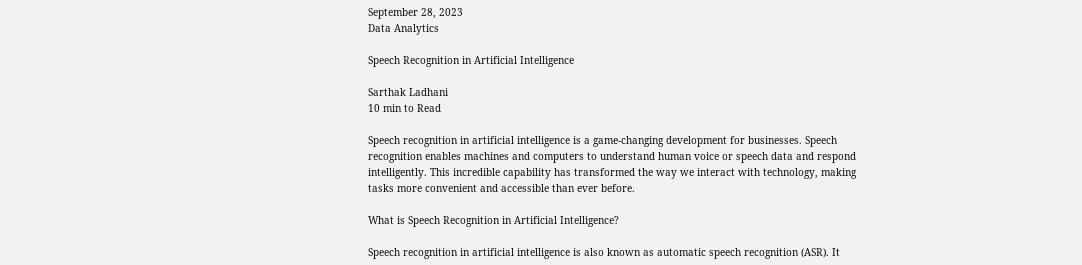September 28, 2023
Data Analytics

Speech Recognition in Artificial Intelligence

Sarthak Ladhani
10 min to Read

Speech recognition in artificial intelligence is a game-changing development for businesses. Speech recognition enables machines and computers to understand human voice or speech data and respond intelligently. This incredible capability has transformed the way we interact with technology, making tasks more convenient and accessible than ever before.

What is Speech Recognition in Artificial Intelligence?

Speech recognition in artificial intelligence is also known as automatic speech recognition (ASR). It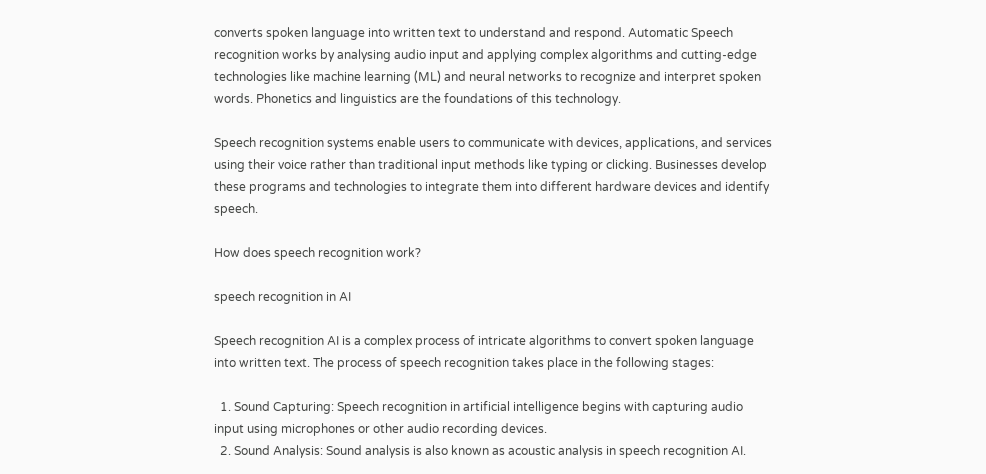converts spoken language into written text to understand and respond. Automatic Speech recognition works by analysing audio input and applying complex algorithms and cutting-edge technologies like machine learning (ML) and neural networks to recognize and interpret spoken words. Phonetics and linguistics are the foundations of this technology.

Speech recognition systems enable users to communicate with devices, applications, and services using their voice rather than traditional input methods like typing or clicking. Businesses develop these programs and technologies to integrate them into different hardware devices and identify speech.

How does speech recognition work?

speech recognition in AI

Speech recognition AI is a complex process of intricate algorithms to convert spoken language into written text. The process of speech recognition takes place in the following stages:

  1. Sound Capturing: Speech recognition in artificial intelligence begins with capturing audio input using microphones or other audio recording devices.
  2. Sound Analysis: Sound analysis is also known as acoustic analysis in speech recognition AI.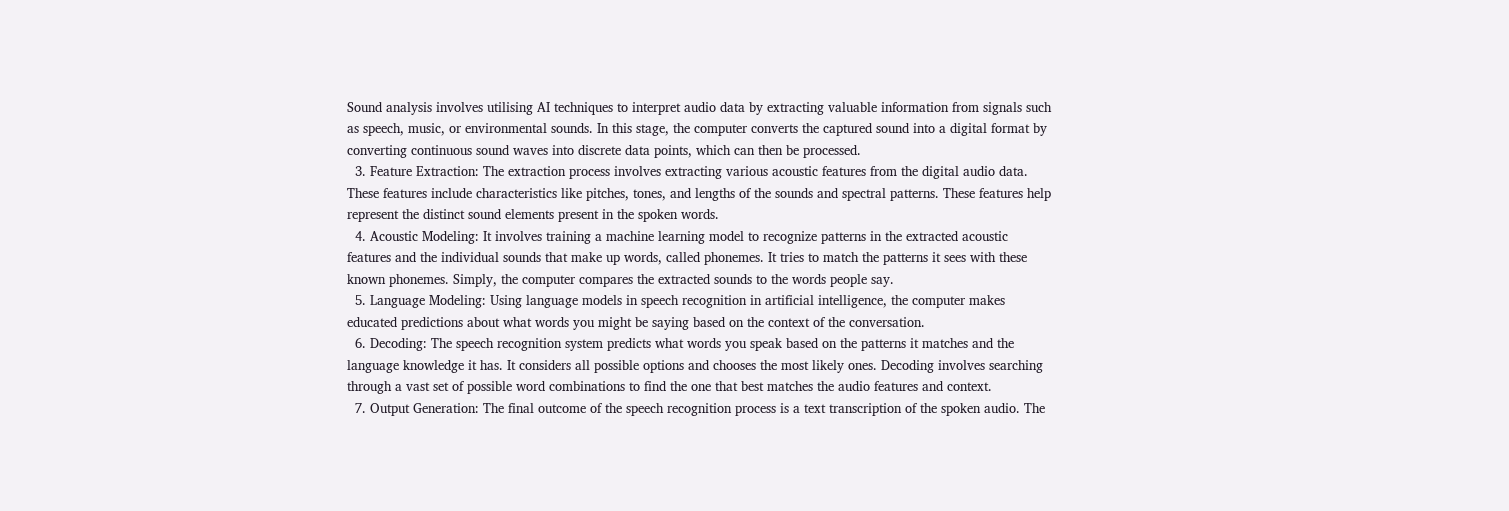Sound analysis involves utilising AI techniques to interpret audio data by extracting valuable information from signals such as speech, music, or environmental sounds. In this stage, the computer converts the captured sound into a digital format by converting continuous sound waves into discrete data points, which can then be processed.
  3. Feature Extraction: The extraction process involves extracting various acoustic features from the digital audio data. These features include characteristics like pitches, tones, and lengths of the sounds and spectral patterns. These features help represent the distinct sound elements present in the spoken words.
  4. Acoustic Modeling: It involves training a machine learning model to recognize patterns in the extracted acoustic features and the individual sounds that make up words, called phonemes. It tries to match the patterns it sees with these known phonemes. Simply, the computer compares the extracted sounds to the words people say.
  5. Language Modeling: Using language models in speech recognition in artificial intelligence, the computer makes educated predictions about what words you might be saying based on the context of the conversation.
  6. Decoding: The speech recognition system predicts what words you speak based on the patterns it matches and the language knowledge it has. It considers all possible options and chooses the most likely ones. Decoding involves searching through a vast set of possible word combinations to find the one that best matches the audio features and context.
  7. Output Generation: The final outcome of the speech recognition process is a text transcription of the spoken audio. The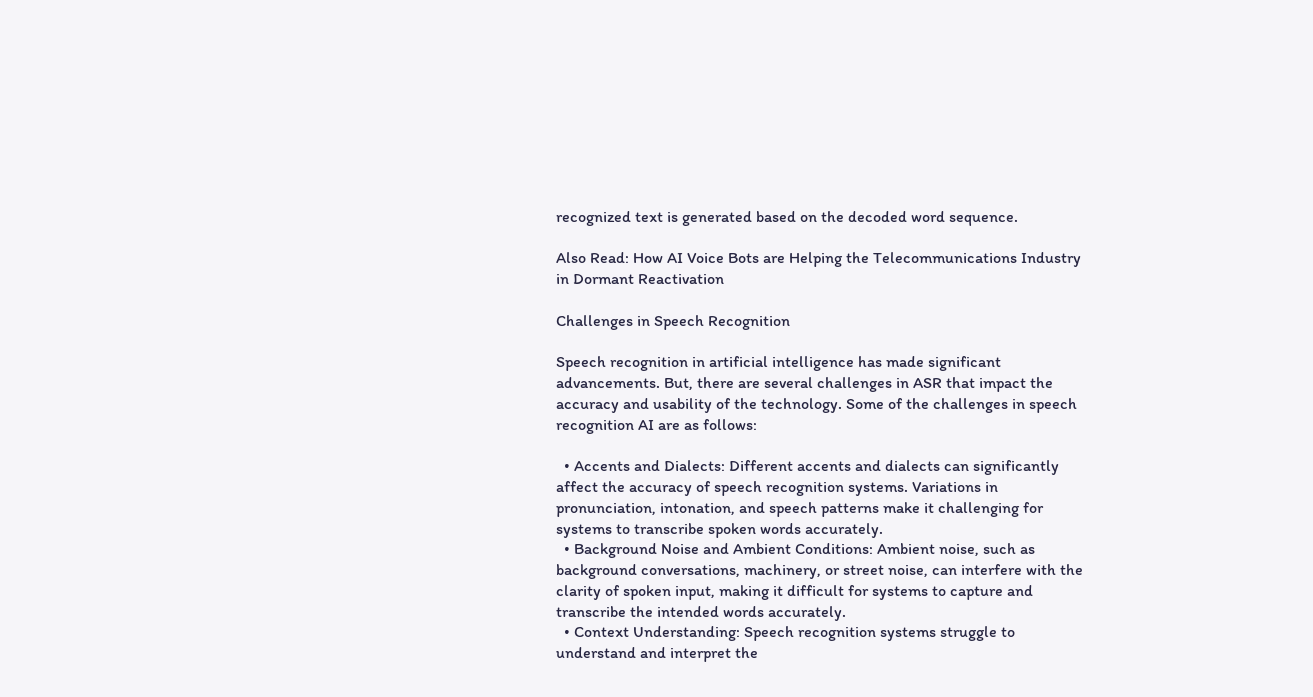recognized text is generated based on the decoded word sequence.

Also Read: How AI Voice Bots are Helping the Telecommunications Industry in Dormant Reactivation

Challenges in Speech Recognition

Speech recognition in artificial intelligence has made significant advancements. But, there are several challenges in ASR that impact the accuracy and usability of the technology. Some of the challenges in speech recognition AI are as follows:

  • Accents and Dialects: Different accents and dialects can significantly affect the accuracy of speech recognition systems. Variations in pronunciation, intonation, and speech patterns make it challenging for systems to transcribe spoken words accurately.
  • Background Noise and Ambient Conditions: Ambient noise, such as background conversations, machinery, or street noise, can interfere with the clarity of spoken input, making it difficult for systems to capture and transcribe the intended words accurately.
  • Context Understanding: Speech recognition systems struggle to understand and interpret the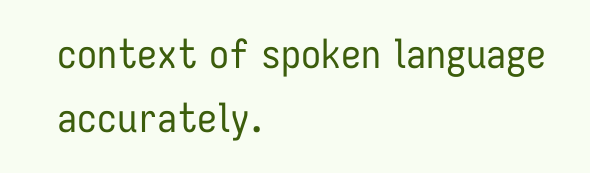context of spoken language accurately.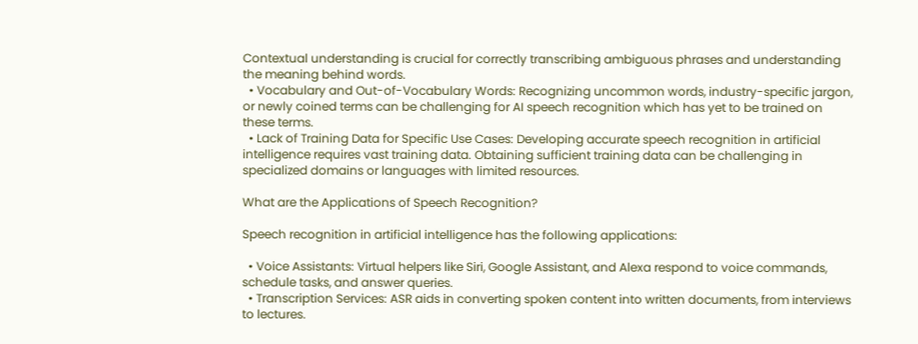Contextual understanding is crucial for correctly transcribing ambiguous phrases and understanding the meaning behind words.
  • Vocabulary and Out-of-Vocabulary Words: Recognizing uncommon words, industry-specific jargon, or newly coined terms can be challenging for AI speech recognition which has yet to be trained on these terms.
  • Lack of Training Data for Specific Use Cases: Developing accurate speech recognition in artificial intelligence requires vast training data. Obtaining sufficient training data can be challenging in specialized domains or languages with limited resources.

What are the Applications of Speech Recognition?

Speech recognition in artificial intelligence has the following applications:

  • Voice Assistants: Virtual helpers like Siri, Google Assistant, and Alexa respond to voice commands, schedule tasks, and answer queries.
  • Transcription Services: ASR aids in converting spoken content into written documents, from interviews to lectures.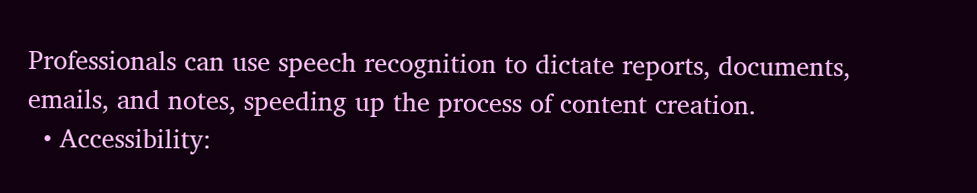Professionals can use speech recognition to dictate reports, documents, emails, and notes, speeding up the process of content creation.
  • Accessibility: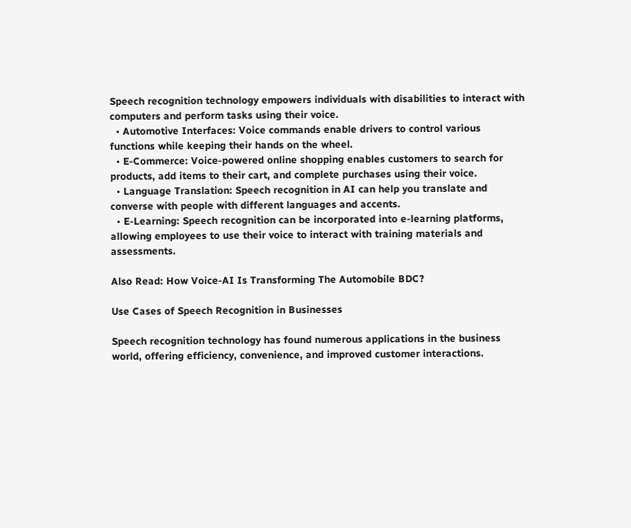Speech recognition technology empowers individuals with disabilities to interact with computers and perform tasks using their voice.
  • Automotive Interfaces: Voice commands enable drivers to control various functions while keeping their hands on the wheel.
  • E-Commerce: Voice-powered online shopping enables customers to search for products, add items to their cart, and complete purchases using their voice.
  • Language Translation: Speech recognition in AI can help you translate and converse with people with different languages and accents.
  • E-Learning: Speech recognition can be incorporated into e-learning platforms, allowing employees to use their voice to interact with training materials and assessments.

Also Read: How Voice-AI Is Transforming The Automobile BDC?

Use Cases of Speech Recognition in Businesses

Speech recognition technology has found numerous applications in the business world, offering efficiency, convenience, and improved customer interactions.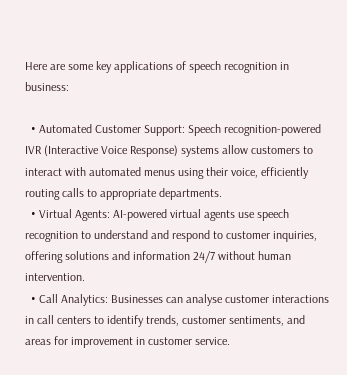Here are some key applications of speech recognition in business:

  • Automated Customer Support: Speech recognition-powered IVR (Interactive Voice Response) systems allow customers to interact with automated menus using their voice, efficiently routing calls to appropriate departments.
  • Virtual Agents: AI-powered virtual agents use speech recognition to understand and respond to customer inquiries, offering solutions and information 24/7 without human intervention.
  • Call Analytics: Businesses can analyse customer interactions in call centers to identify trends, customer sentiments, and areas for improvement in customer service.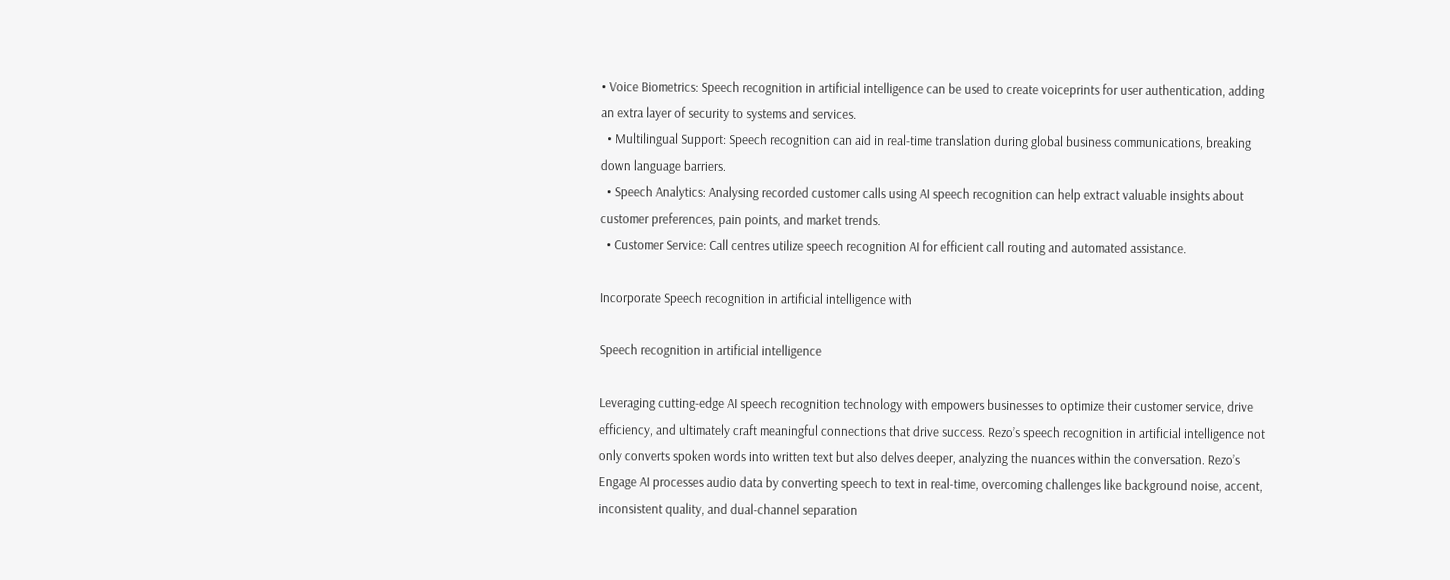• Voice Biometrics: Speech recognition in artificial intelligence can be used to create voiceprints for user authentication, adding an extra layer of security to systems and services.
  • Multilingual Support: Speech recognition can aid in real-time translation during global business communications, breaking down language barriers.
  • Speech Analytics: Analysing recorded customer calls using AI speech recognition can help extract valuable insights about customer preferences, pain points, and market trends.
  • Customer Service: Call centres utilize speech recognition AI for efficient call routing and automated assistance.

Incorporate Speech recognition in artificial intelligence with

Speech recognition in artificial intelligence

Leveraging cutting-edge AI speech recognition technology with empowers businesses to optimize their customer service, drive efficiency, and ultimately craft meaningful connections that drive success. Rezo’s speech recognition in artificial intelligence not only converts spoken words into written text but also delves deeper, analyzing the nuances within the conversation. Rezo’s Engage AI processes audio data by converting speech to text in real-time, overcoming challenges like background noise, accent, inconsistent quality, and dual-channel separation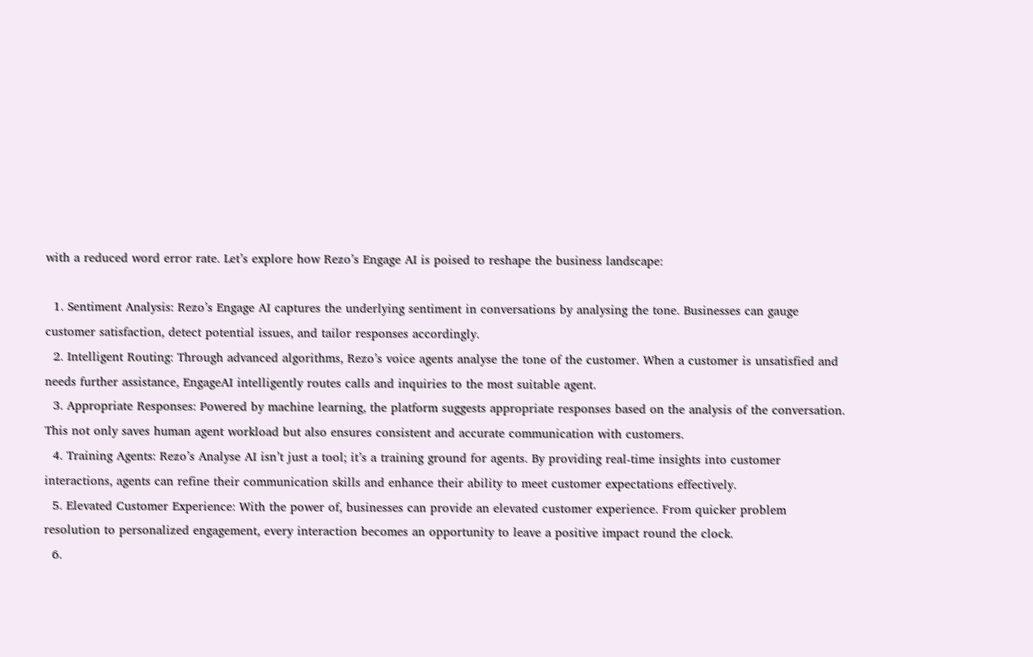with a reduced word error rate. Let’s explore how Rezo’s Engage AI is poised to reshape the business landscape:

  1. Sentiment Analysis: Rezo’s Engage AI captures the underlying sentiment in conversations by analysing the tone. Businesses can gauge customer satisfaction, detect potential issues, and tailor responses accordingly.
  2. Intelligent Routing: Through advanced algorithms, Rezo’s voice agents analyse the tone of the customer. When a customer is unsatisfied and needs further assistance, EngageAI intelligently routes calls and inquiries to the most suitable agent.
  3. Appropriate Responses: Powered by machine learning, the platform suggests appropriate responses based on the analysis of the conversation. This not only saves human agent workload but also ensures consistent and accurate communication with customers.
  4. Training Agents: Rezo’s Analyse AI isn’t just a tool; it’s a training ground for agents. By providing real-time insights into customer interactions, agents can refine their communication skills and enhance their ability to meet customer expectations effectively.
  5. Elevated Customer Experience: With the power of, businesses can provide an elevated customer experience. From quicker problem resolution to personalized engagement, every interaction becomes an opportunity to leave a positive impact round the clock.
  6.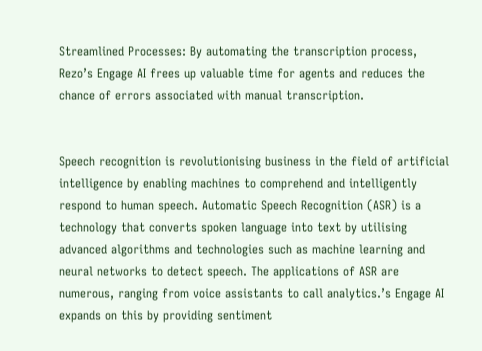Streamlined Processes: By automating the transcription process, Rezo’s Engage AI frees up valuable time for agents and reduces the chance of errors associated with manual transcription.


Speech recognition is revolutionising business in the field of artificial intelligence by enabling machines to comprehend and intelligently respond to human speech. Automatic Speech Recognition (ASR) is a technology that converts spoken language into text by utilising advanced algorithms and technologies such as machine learning and neural networks to detect speech. The applications of ASR are numerous, ranging from voice assistants to call analytics.’s Engage AI expands on this by providing sentiment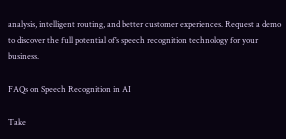analysis, intelligent routing, and better customer experiences. Request a demo to discover the full potential of’s speech recognition technology for your business.

FAQs on Speech Recognition in AI

Take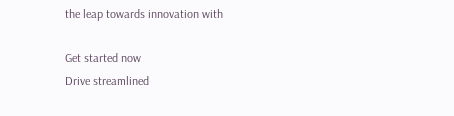the leap towards innovation with

Get started now
Drive streamlined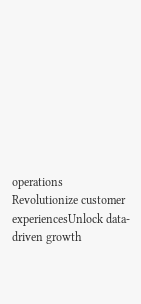operations
Revolutionize customer
experiencesUnlock data-driven growth